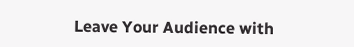Leave Your Audience with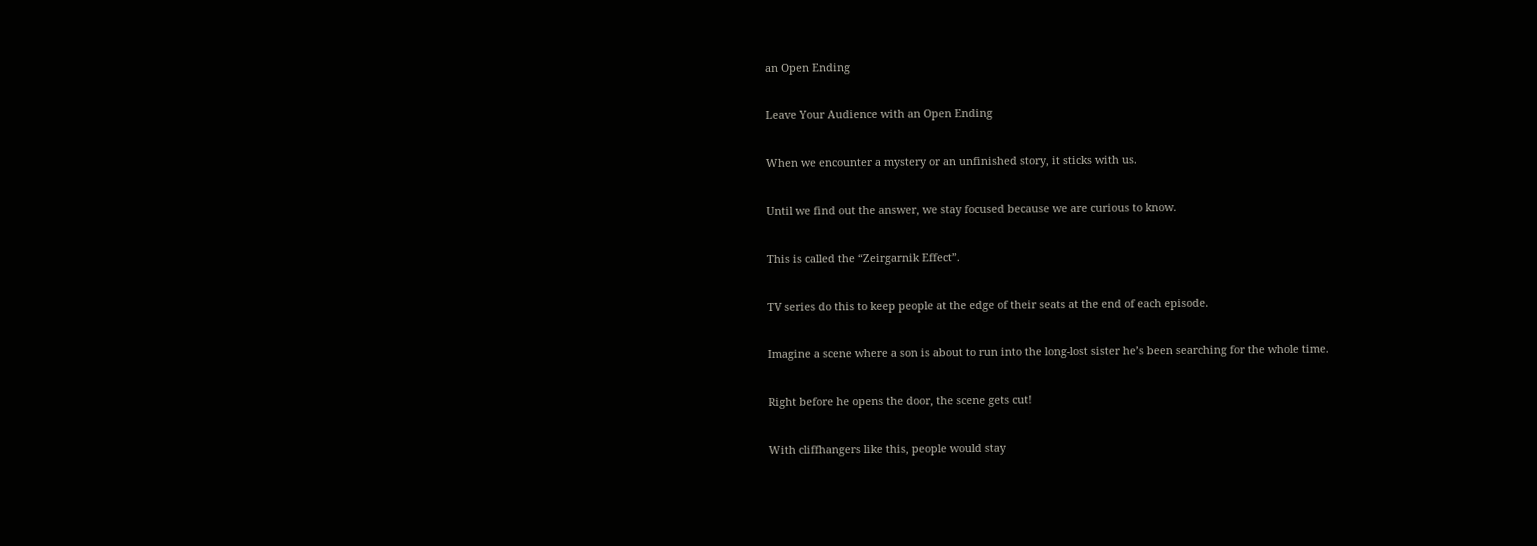an Open Ending

Leave Your Audience with an Open Ending

When we encounter a mystery or an unfinished story, it sticks with us.

Until we find out the answer, we stay focused because we are curious to know.

This is called the “Zeirgarnik Effect”.

TV series do this to keep people at the edge of their seats at the end of each episode.

Imagine a scene where a son is about to run into the long-lost sister he’s been searching for the whole time.

Right before he opens the door, the scene gets cut!

With cliffhangers like this, people would stay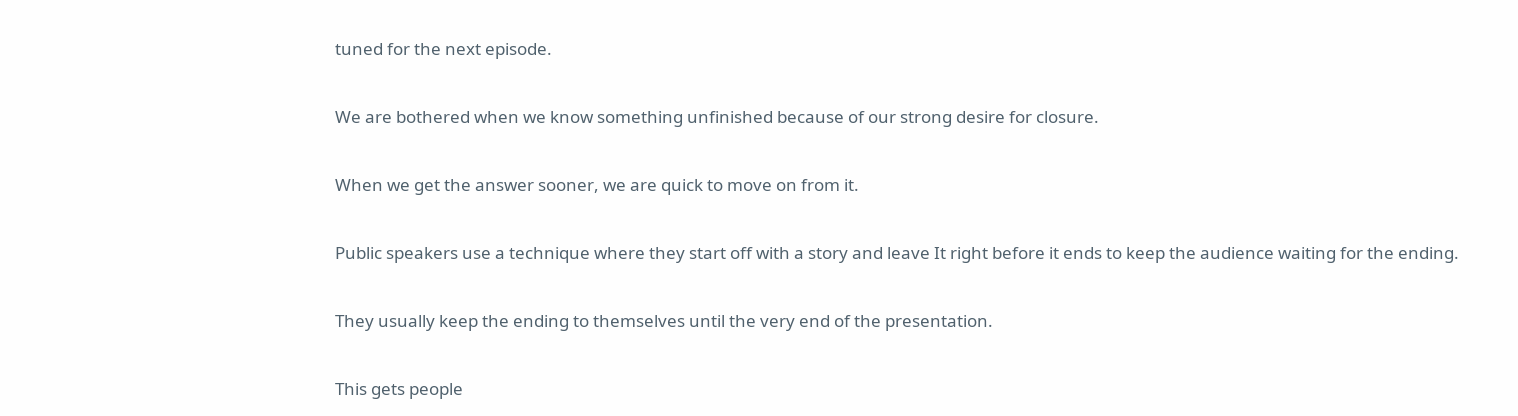tuned for the next episode.

We are bothered when we know something unfinished because of our strong desire for closure.

When we get the answer sooner, we are quick to move on from it.

Public speakers use a technique where they start off with a story and leave It right before it ends to keep the audience waiting for the ending.

They usually keep the ending to themselves until the very end of the presentation.

This gets people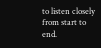to listen closely from start to end.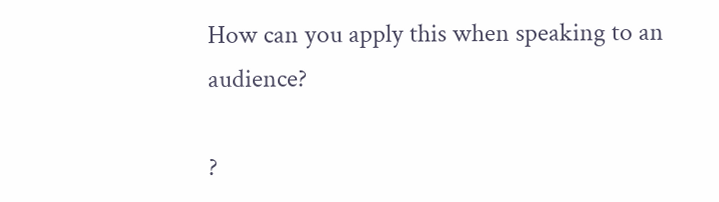How can you apply this when speaking to an audience?

?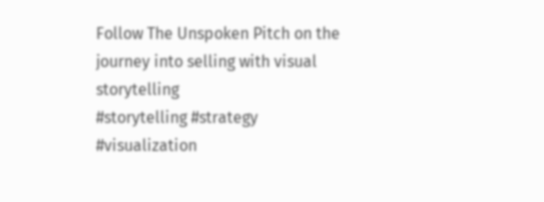Follow The Unspoken Pitch on the journey into selling with visual storytelling
#storytelling #strategy #visualization